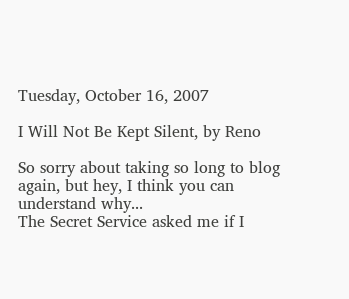Tuesday, October 16, 2007

I Will Not Be Kept Silent, by Reno

So sorry about taking so long to blog again, but hey, I think you can understand why...
The Secret Service asked me if I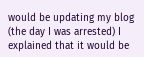would be updating my blog (the day I was arrested) I explained that it would be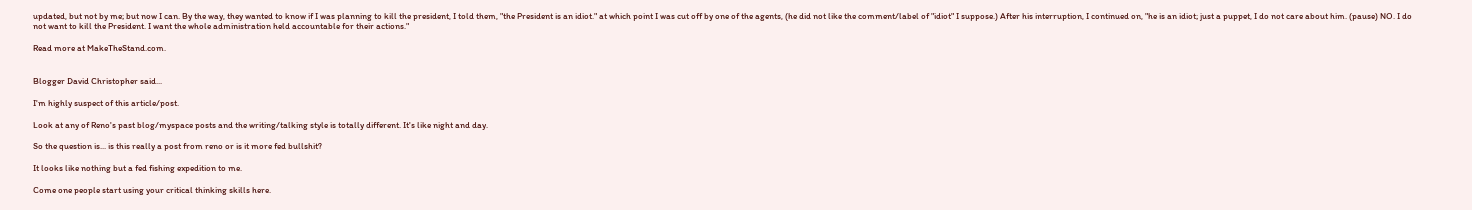updated, but not by me; but now I can. By the way, they wanted to know if I was planning to kill the president, I told them, "the President is an idiot." at which point I was cut off by one of the agents, (he did not like the comment/label of "idiot" I suppose.) After his interruption, I continued on, "he is an idiot; just a puppet, I do not care about him. (pause) NO. I do not want to kill the President. I want the whole administration held accountable for their actions."

Read more at MakeTheStand.com.


Blogger David Christopher said...

I'm highly suspect of this article/post.

Look at any of Reno's past blog/myspace posts and the writing/talking style is totally different. It's like night and day.

So the question is... is this really a post from reno or is it more fed bullshit?

It looks like nothing but a fed fishing expedition to me.

Come one people start using your critical thinking skills here.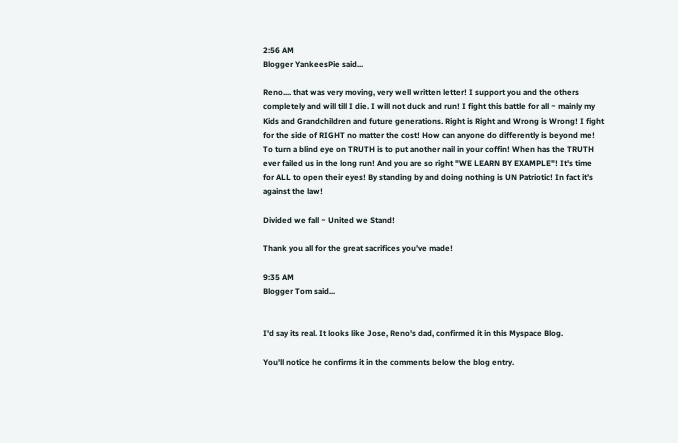2:56 AM
Blogger YankeesPie said...

Reno.... that was very moving, very well written letter! I support you and the others completely and will till I die. I will not duck and run! I fight this battle for all ~ mainly my Kids and Grandchildren and future generations. Right is Right and Wrong is Wrong! I fight for the side of RIGHT no matter the cost! How can anyone do differently is beyond me! To turn a blind eye on TRUTH is to put another nail in your coffin! When has the TRUTH ever failed us in the long run! And you are so right "WE LEARN BY EXAMPLE"! It's time for ALL to open their eyes! By standing by and doing nothing is UN Patriotic! In fact it’s against the law!

Divided we fall ~ United we Stand!

Thank you all for the great sacrifices you’ve made!

9:35 AM
Blogger Tom said...


I'd say its real. It looks like Jose, Reno's dad, confirmed it in this Myspace Blog.

You'll notice he confirms it in the comments below the blog entry.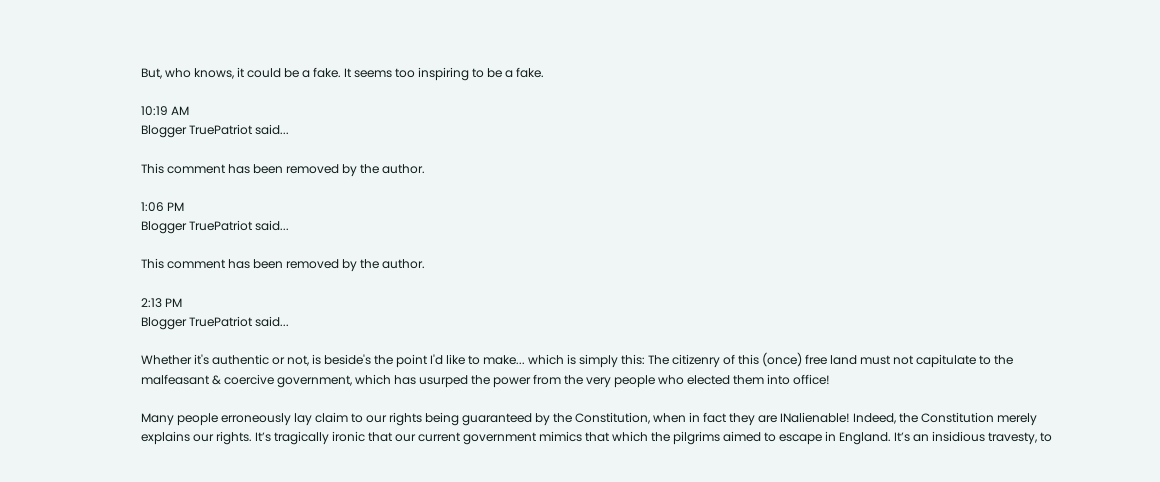But, who knows, it could be a fake. It seems too inspiring to be a fake.

10:19 AM
Blogger TruePatriot said...

This comment has been removed by the author.

1:06 PM
Blogger TruePatriot said...

This comment has been removed by the author.

2:13 PM
Blogger TruePatriot said...

Whether it's authentic or not, is beside's the point I'd like to make... which is simply this: The citizenry of this (once) free land must not capitulate to the malfeasant & coercive government, which has usurped the power from the very people who elected them into office!

Many people erroneously lay claim to our rights being guaranteed by the Constitution, when in fact they are INalienable! Indeed, the Constitution merely explains our rights. It’s tragically ironic that our current government mimics that which the pilgrims aimed to escape in England. It’s an insidious travesty, to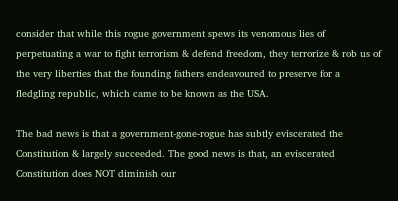consider that while this rogue government spews its venomous lies of perpetuating a war to fight terrorism & defend freedom, they terrorize & rob us of the very liberties that the founding fathers endeavoured to preserve for a fledgling republic, which came to be known as the USA.

The bad news is that a government-gone-rogue has subtly eviscerated the Constitution & largely succeeded. The good news is that, an eviscerated Constitution does NOT diminish our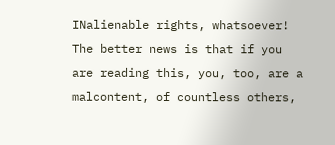INalienable rights, whatsoever! The better news is that if you are reading this, you, too, are a malcontent, of countless others,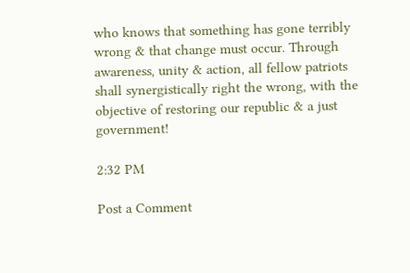who knows that something has gone terribly wrong & that change must occur. Through awareness, unity & action, all fellow patriots shall synergistically right the wrong, with the objective of restoring our republic & a just government!

2:32 PM

Post a Comment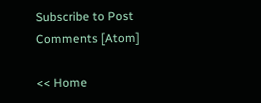Subscribe to Post Comments [Atom]

<< Home